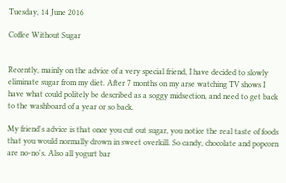Tuesday, 14 June 2016

Coffee Without Sugar


Recently, mainly on the advice of a very special friend, I have decided to slowly eliminate sugar from my diet. After 7 months on my arse watching TV shows I have what could politely be described as a soggy midsection, and need to get back to the washboard of a year or so back.

My friend's advice is that once you cut out sugar, you notice the real taste of foods that you would normally drown in sweet overkill. So candy, chocolate and popcorn are no-no's. Also all yogurt bar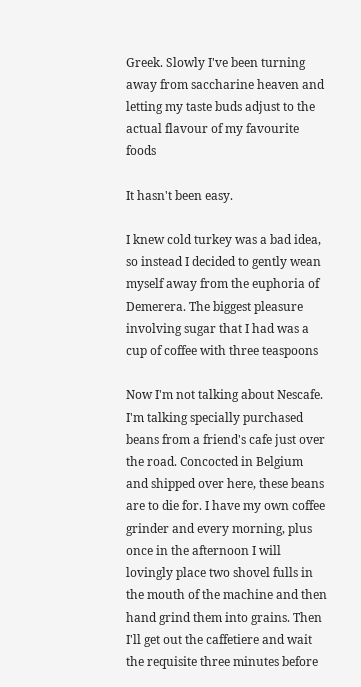Greek. Slowly I've been turning away from saccharine heaven and letting my taste buds adjust to the actual flavour of my favourite foods

It hasn't been easy.

I knew cold turkey was a bad idea, so instead I decided to gently wean myself away from the euphoria of Demerera. The biggest pleasure involving sugar that I had was a cup of coffee with three teaspoons

Now I'm not talking about Nescafe. I'm talking specially purchased beans from a friend's cafe just over the road. Concocted in Belgium and shipped over here, these beans are to die for. I have my own coffee grinder and every morning, plus once in the afternoon I will lovingly place two shovel fulls in the mouth of the machine and then hand grind them into grains. Then I'll get out the caffetiere and wait the requisite three minutes before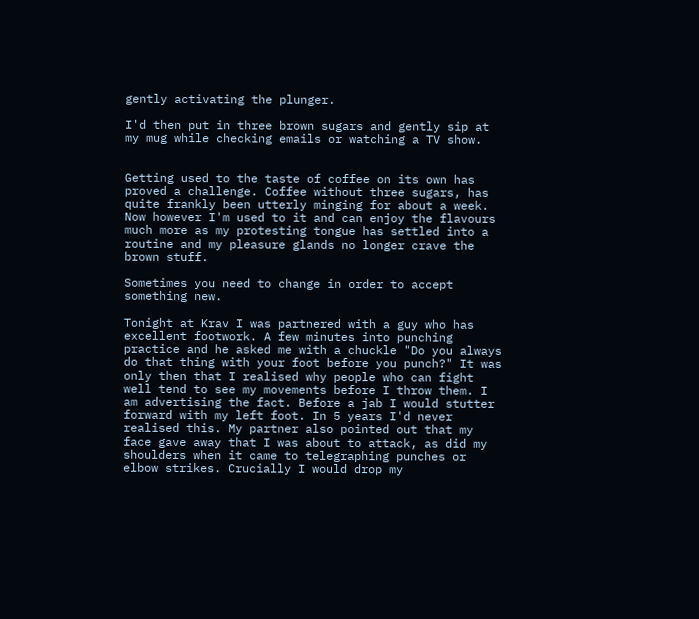gently activating the plunger.

I'd then put in three brown sugars and gently sip at my mug while checking emails or watching a TV show.


Getting used to the taste of coffee on its own has proved a challenge. Coffee without three sugars, has quite frankly been utterly minging for about a week. Now however I'm used to it and can enjoy the flavours much more as my protesting tongue has settled into a routine and my pleasure glands no longer crave the brown stuff.

Sometimes you need to change in order to accept something new.

Tonight at Krav I was partnered with a guy who has excellent footwork. A few minutes into punching practice and he asked me with a chuckle "Do you always do that thing with your foot before you punch?" It was only then that I realised why people who can fight well tend to see my movements before I throw them. I am advertising the fact. Before a jab I would stutter forward with my left foot. In 5 years I'd never realised this. My partner also pointed out that my face gave away that I was about to attack, as did my shoulders when it came to telegraphing punches or elbow strikes. Crucially I would drop my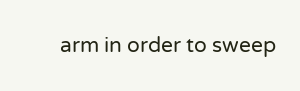arm in order to sweep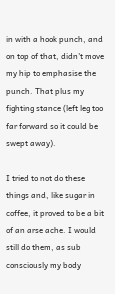in with a hook punch, and on top of that, didn't move my hip to emphasise the punch. That plus my fighting stance (left leg too far forward so it could be swept away).

I tried to not do these things and, like sugar in coffee, it proved to be a bit of an arse ache. I would still do them, as sub consciously my body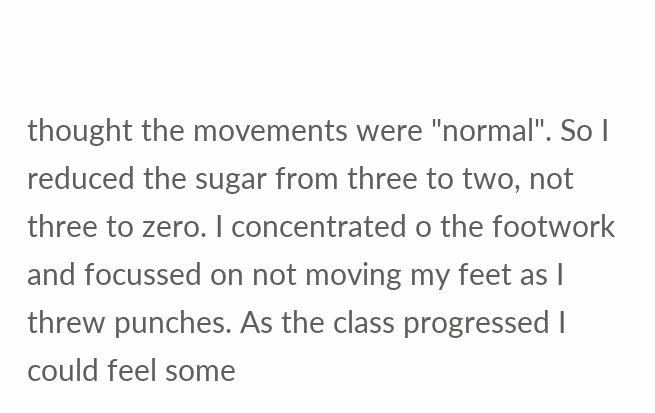thought the movements were "normal". So I reduced the sugar from three to two, not three to zero. I concentrated o the footwork and focussed on not moving my feet as I threw punches. As the class progressed I could feel some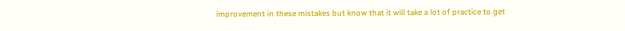improvement in these mistakes but know that it will take a lot of practice to get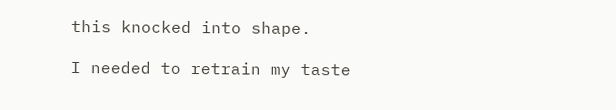this knocked into shape.

I needed to retrain my taste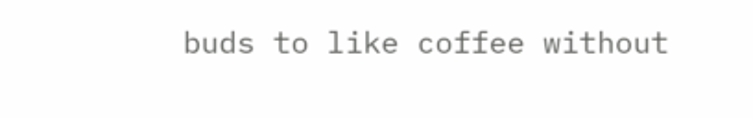buds to like coffee without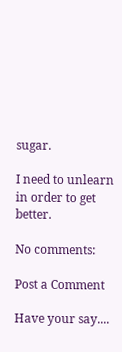sugar.

I need to unlearn in order to get better.

No comments:

Post a Comment

Have your say....